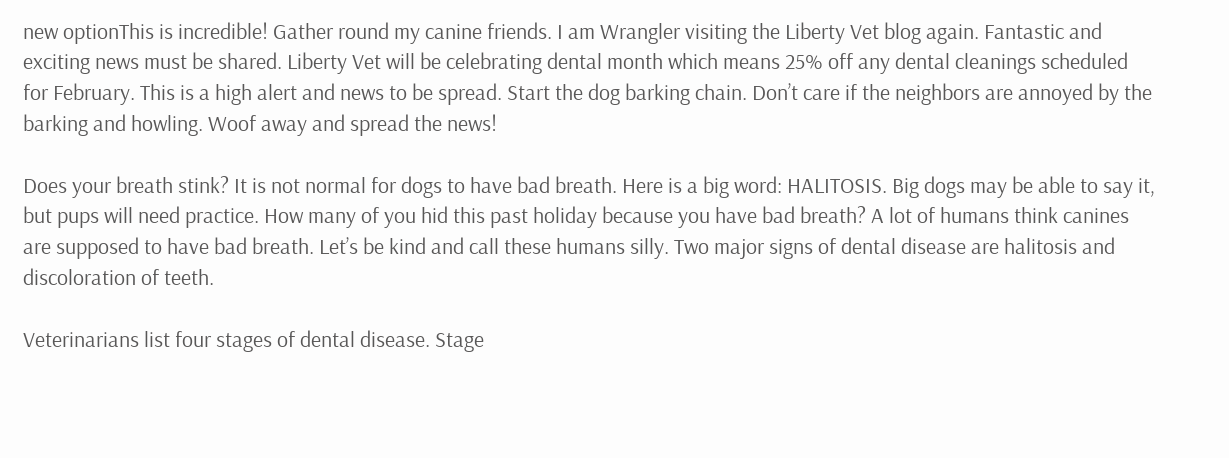new optionThis is incredible! Gather round my canine friends. I am Wrangler visiting the Liberty Vet blog again. Fantastic and exciting news must be shared. Liberty Vet will be celebrating dental month which means 25% off any dental cleanings scheduled for February. This is a high alert and news to be spread. Start the dog barking chain. Don’t care if the neighbors are annoyed by the barking and howling. Woof away and spread the news!

Does your breath stink? It is not normal for dogs to have bad breath. Here is a big word: HALITOSIS. Big dogs may be able to say it, but pups will need practice. How many of you hid this past holiday because you have bad breath? A lot of humans think canines are supposed to have bad breath. Let’s be kind and call these humans silly. Two major signs of dental disease are halitosis and discoloration of teeth.

Veterinarians list four stages of dental disease. Stage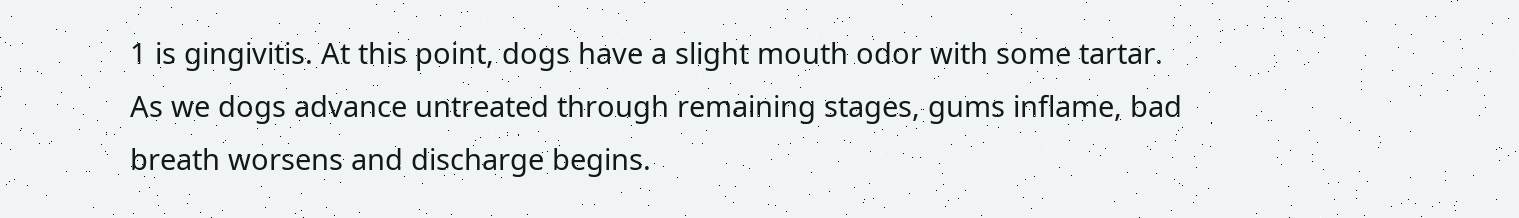1 is gingivitis. At this point, dogs have a slight mouth odor with some tartar. As we dogs advance untreated through remaining stages, gums inflame, bad breath worsens and discharge begins.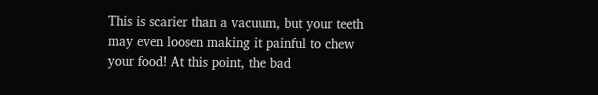This is scarier than a vacuum, but your teeth may even loosen making it painful to chew your food! At this point, the bad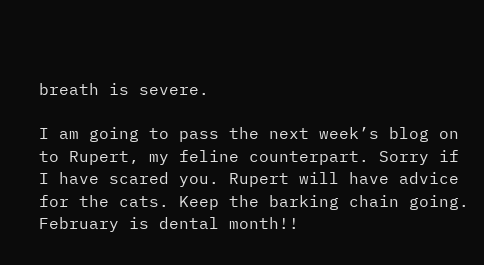breath is severe.

I am going to pass the next week’s blog on to Rupert, my feline counterpart. Sorry if I have scared you. Rupert will have advice for the cats. Keep the barking chain going. February is dental month!!